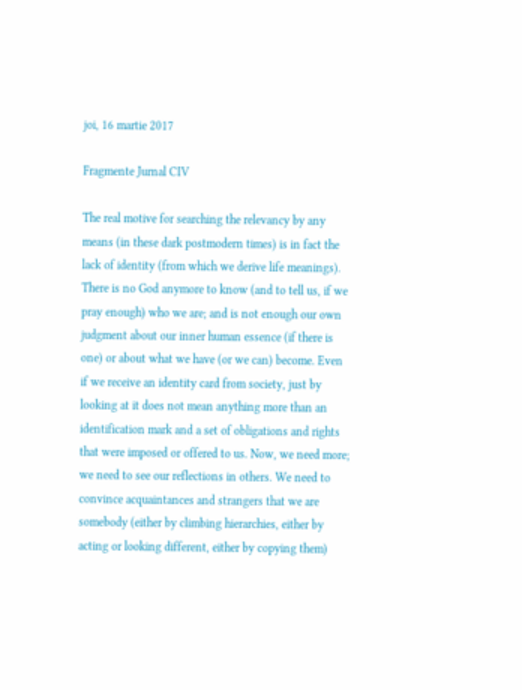joi, 16 martie 2017

Fragmente Jurnal CIV

The real motive for searching the relevancy by any means (in these dark postmodern times) is in fact the lack of identity (from which we derive life meanings). There is no God anymore to know (and to tell us, if we pray enough) who we are; and is not enough our own judgment about our inner human essence (if there is one) or about what we have (or we can) become. Even if we receive an identity card from society, just by looking at it does not mean anything more than an identification mark and a set of obligations and rights that were imposed or offered to us. Now, we need more; we need to see our reflections in others. We need to convince acquaintances and strangers that we are somebody (either by climbing hierarchies, either by acting or looking different, either by copying them)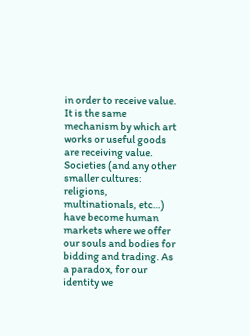in order to receive value. It is the same mechanism by which art works or useful goods are receiving value. Societies (and any other smaller cultures: religions, multinationals, etc…) have become human markets where we offer our souls and bodies for bidding and trading. As a paradox, for our identity we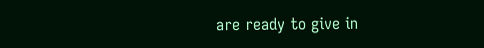are ready to give in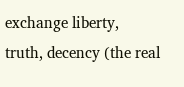exchange liberty, truth, decency (the real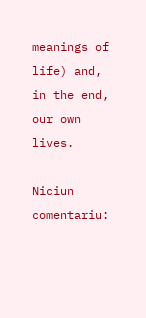meanings of life) and, in the end, our own lives.

Niciun comentariu: